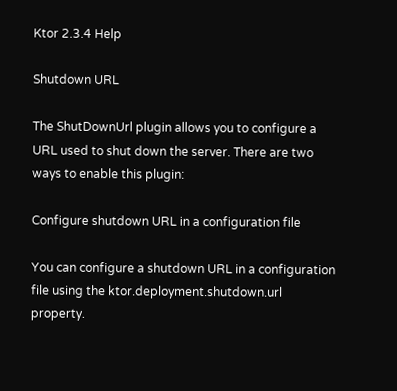Ktor 2.3.4 Help

Shutdown URL

The ShutDownUrl plugin allows you to configure a URL used to shut down the server. There are two ways to enable this plugin:

Configure shutdown URL in a configuration file

You can configure a shutdown URL in a configuration file using the ktor.deployment.shutdown.url property.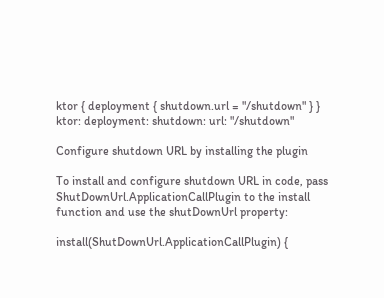ktor { deployment { shutdown.url = "/shutdown" } }
ktor: deployment: shutdown: url: "/shutdown"

Configure shutdown URL by installing the plugin

To install and configure shutdown URL in code, pass ShutDownUrl.ApplicationCallPlugin to the install function and use the shutDownUrl property:

install(ShutDownUrl.ApplicationCallPlugin) {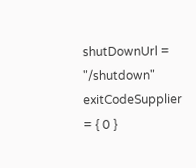shutDownUrl = "/shutdown" exitCodeSupplier = { 0 }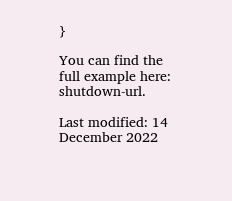}

You can find the full example here: shutdown-url.

Last modified: 14 December 2022